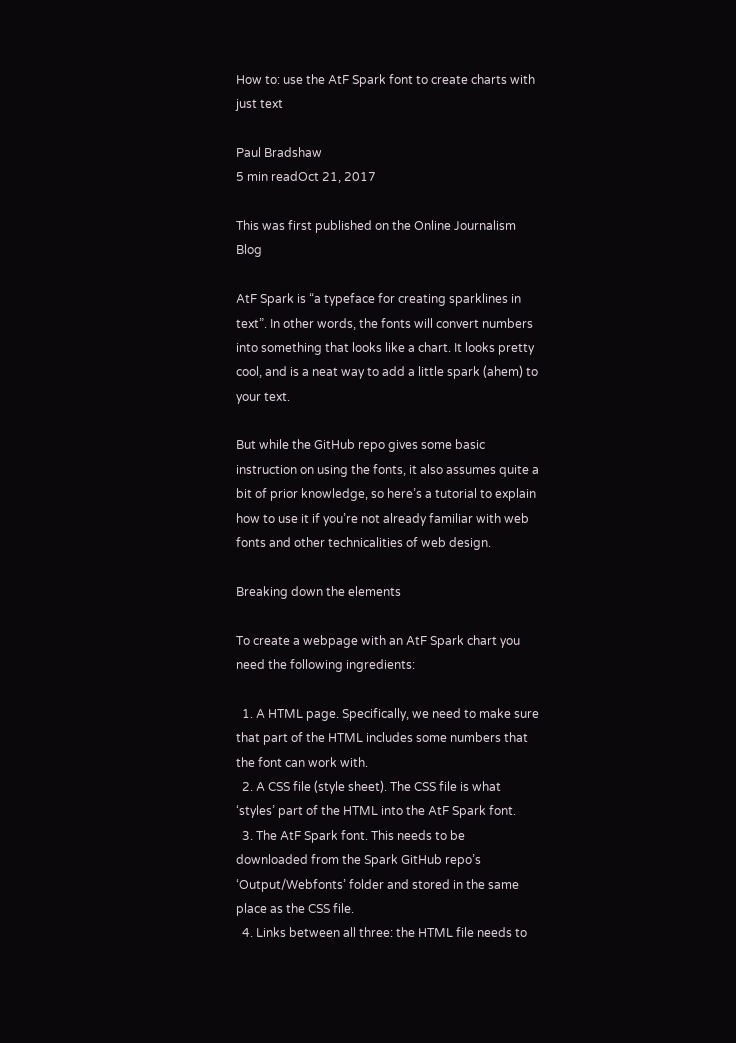How to: use the AtF Spark font to create charts with just text

Paul Bradshaw
5 min readOct 21, 2017

This was first published on the Online Journalism Blog

AtF Spark is “a typeface for creating sparklines in text”. In other words, the fonts will convert numbers into something that looks like a chart. It looks pretty cool, and is a neat way to add a little spark (ahem) to your text.

But while the GitHub repo gives some basic instruction on using the fonts, it also assumes quite a bit of prior knowledge, so here’s a tutorial to explain how to use it if you’re not already familiar with web fonts and other technicalities of web design.

Breaking down the elements

To create a webpage with an AtF Spark chart you need the following ingredients:

  1. A HTML page. Specifically, we need to make sure that part of the HTML includes some numbers that the font can work with.
  2. A CSS file (style sheet). The CSS file is what ‘styles’ part of the HTML into the AtF Spark font.
  3. The AtF Spark font. This needs to be downloaded from the Spark GitHub repo’s ‘Output/Webfonts’ folder and stored in the same place as the CSS file.
  4. Links between all three: the HTML file needs to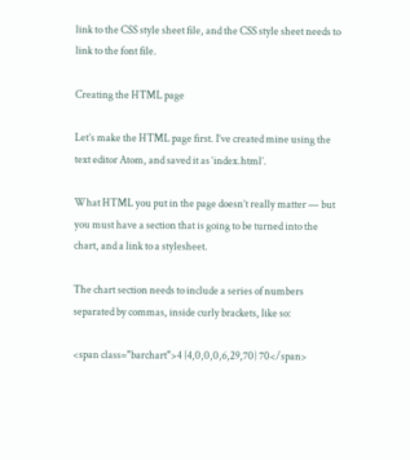link to the CSS style sheet file, and the CSS style sheet needs to link to the font file.

Creating the HTML page

Let’s make the HTML page first. I’ve created mine using the text editor Atom, and saved it as ‘index.html’.

What HTML you put in the page doesn’t really matter — but you must have a section that is going to be turned into the chart, and a link to a stylesheet.

The chart section needs to include a series of numbers separated by commas, inside curly brackets, like so:

<span class="barchart">4 {4,0,0,0,6,29,70} 70</span>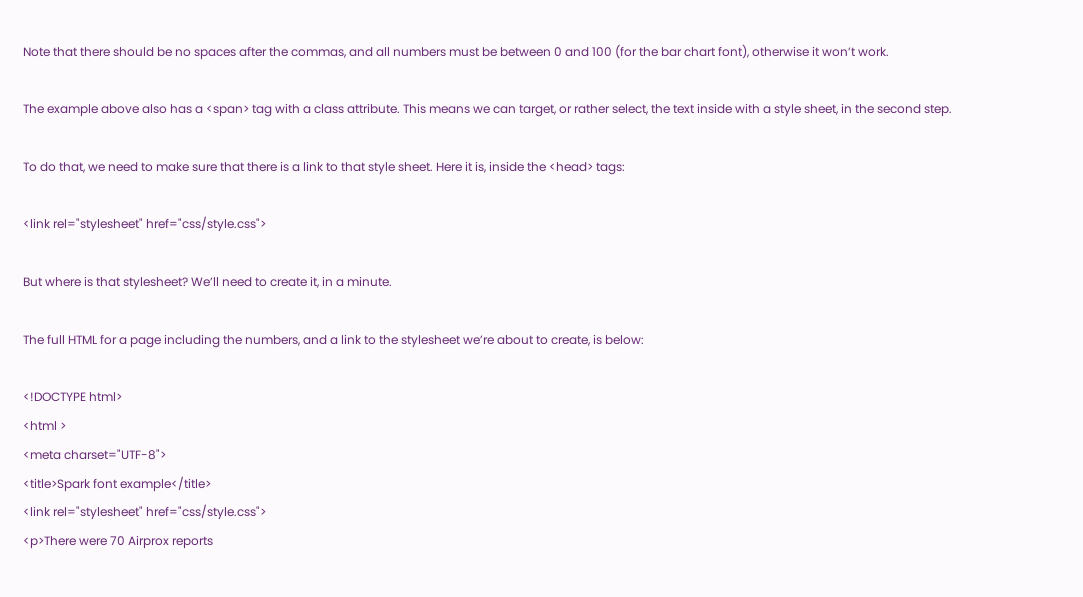Note that there should be no spaces after the commas, and all numbers must be between 0 and 100 (for the bar chart font), otherwise it won’t work.

The example above also has a <span> tag with a class attribute. This means we can target, or rather select, the text inside with a style sheet, in the second step.

To do that, we need to make sure that there is a link to that style sheet. Here it is, inside the <head> tags:

<link rel="stylesheet" href="css/style.css">

But where is that stylesheet? We’ll need to create it, in a minute.

The full HTML for a page including the numbers, and a link to the stylesheet we’re about to create, is below:

<!DOCTYPE html>
<html >
<meta charset="UTF-8">
<title>Spark font example</title>
<link rel="stylesheet" href="css/style.css">
<p>There were 70 Airprox reports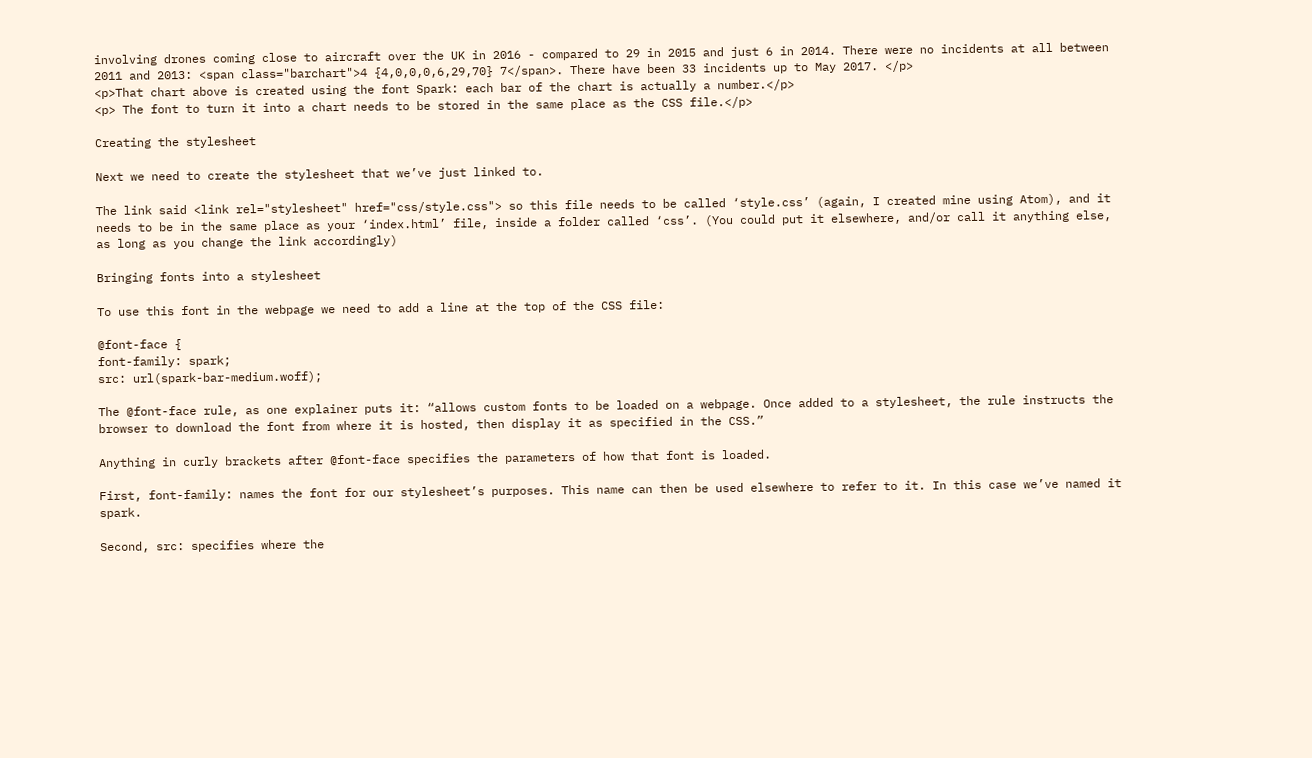involving drones coming close to aircraft over the UK in 2016 - compared to 29 in 2015 and just 6 in 2014. There were no incidents at all between 2011 and 2013: <span class="barchart">4 {4,0,0,0,6,29,70} 7</span>. There have been 33 incidents up to May 2017. </p>
<p>That chart above is created using the font Spark: each bar of the chart is actually a number.</p>
<p> The font to turn it into a chart needs to be stored in the same place as the CSS file.</p>

Creating the stylesheet

Next we need to create the stylesheet that we’ve just linked to.

The link said <link rel="stylesheet" href="css/style.css"> so this file needs to be called ‘style.css’ (again, I created mine using Atom), and it needs to be in the same place as your ‘index.html’ file, inside a folder called ‘css’. (You could put it elsewhere, and/or call it anything else, as long as you change the link accordingly)

Bringing fonts into a stylesheet

To use this font in the webpage we need to add a line at the top of the CSS file:

@font-face {
font-family: spark;
src: url(spark-bar-medium.woff);

The @font-face rule, as one explainer puts it: “allows custom fonts to be loaded on a webpage. Once added to a stylesheet, the rule instructs the browser to download the font from where it is hosted, then display it as specified in the CSS.”

Anything in curly brackets after @font-face specifies the parameters of how that font is loaded.

First, font-family: names the font for our stylesheet’s purposes. This name can then be used elsewhere to refer to it. In this case we’ve named it spark.

Second, src: specifies where the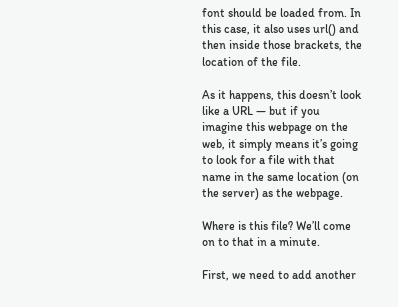font should be loaded from. In this case, it also uses url() and then inside those brackets, the location of the file.

As it happens, this doesn’t look like a URL — but if you imagine this webpage on the web, it simply means it’s going to look for a file with that name in the same location (on the server) as the webpage.

Where is this file? We’ll come on to that in a minute.

First, we need to add another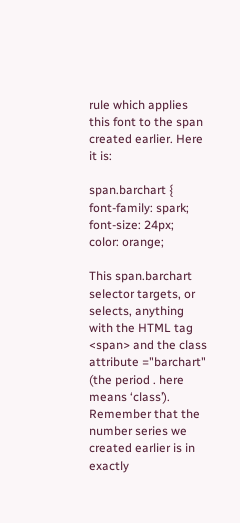rule which applies this font to the span created earlier. Here it is:

span.barchart {
font-family: spark;
font-size: 24px;
color: orange;

This span.barchart selector targets, or selects, anything with the HTML tag <span> and the class attribute ="barchart" (the period . here means ‘class’). Remember that the number series we created earlier is in exactly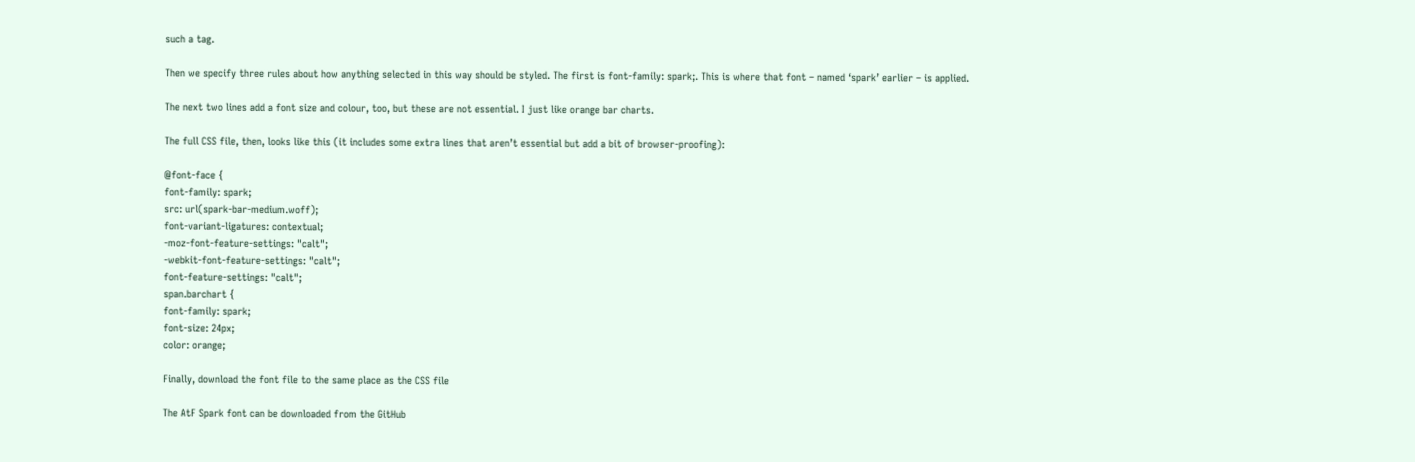such a tag.

Then we specify three rules about how anything selected in this way should be styled. The first is font-family: spark;. This is where that font – named ‘spark’ earlier – is applied.

The next two lines add a font size and colour, too, but these are not essential. I just like orange bar charts.

The full CSS file, then, looks like this (it includes some extra lines that aren’t essential but add a bit of browser-proofing):

@font-face {
font-family: spark;
src: url(spark-bar-medium.woff);
font-variant-ligatures: contextual;
-moz-font-feature-settings: "calt";
-webkit-font-feature-settings: "calt";
font-feature-settings: "calt";
span.barchart {
font-family: spark;
font-size: 24px;
color: orange;

Finally, download the font file to the same place as the CSS file

The AtF Spark font can be downloaded from the GitHub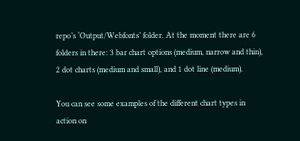repo’s ‘Output/Webfonts’ folder. At the moment there are 6 folders in there: 3 bar chart options (medium, narrow and thin), 2 dot charts (medium and small), and 1 dot line (medium).

You can see some examples of the different chart types in action on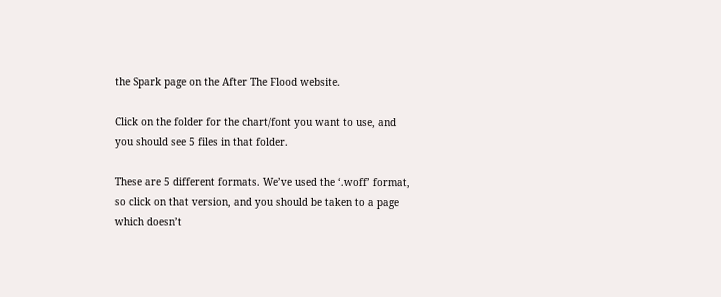the Spark page on the After The Flood website.

Click on the folder for the chart/font you want to use, and you should see 5 files in that folder.

These are 5 different formats. We’ve used the ‘.woff’ format, so click on that version, and you should be taken to a page which doesn’t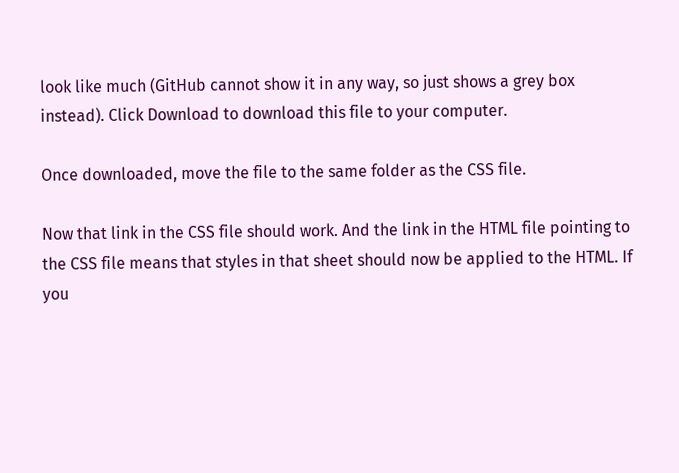look like much (GitHub cannot show it in any way, so just shows a grey box instead). Click Download to download this file to your computer.

Once downloaded, move the file to the same folder as the CSS file.

Now that link in the CSS file should work. And the link in the HTML file pointing to the CSS file means that styles in that sheet should now be applied to the HTML. If you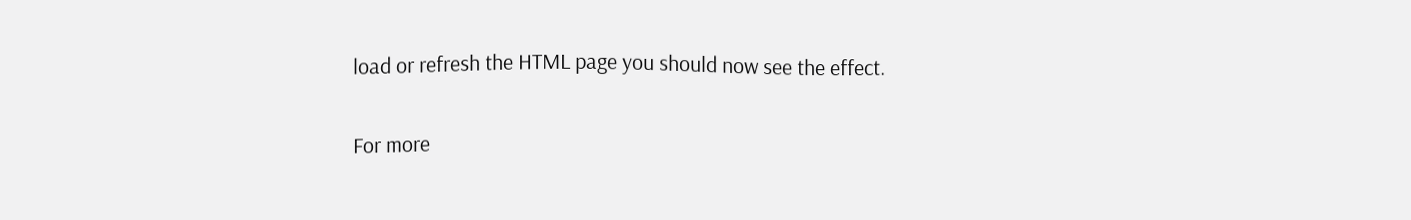load or refresh the HTML page you should now see the effect.

For more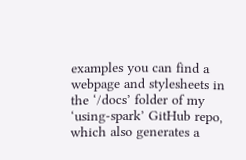examples you can find a webpage and stylesheets in the ‘/docs’ folder of my ‘using-spark’ GitHub repo, which also generates a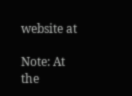website at

Note: At the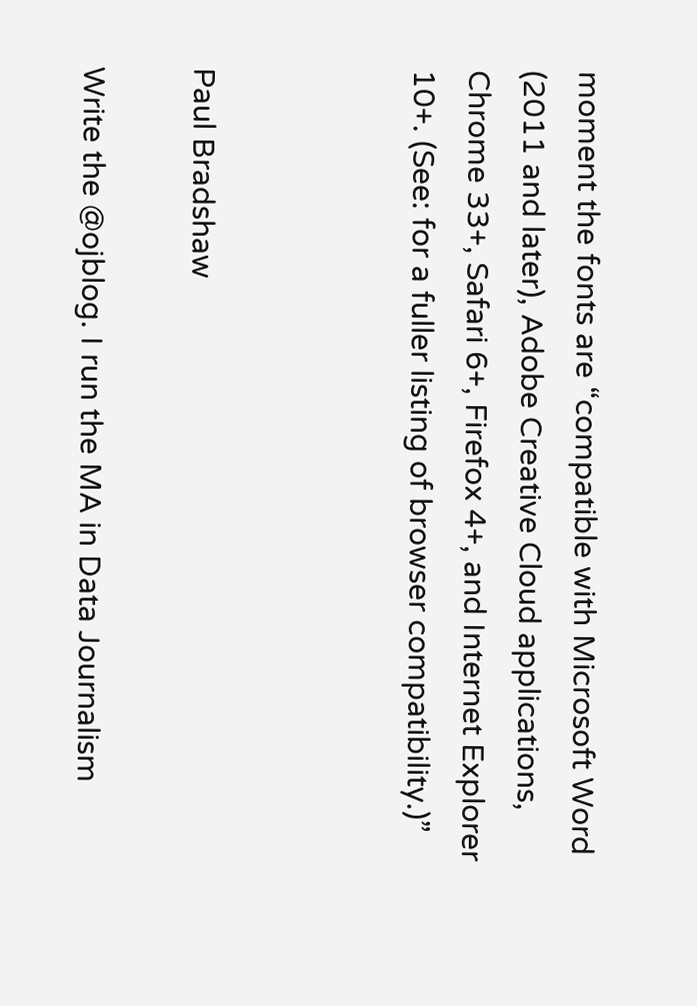moment the fonts are “compatible with Microsoft Word (2011 and later), Adobe Creative Cloud applications, Chrome 33+, Safari 6+, Firefox 4+, and Internet Explorer 10+. (See: for a fuller listing of browser compatibility.)”



Paul Bradshaw

Write the @ojblog. I run the MA in Data Journalism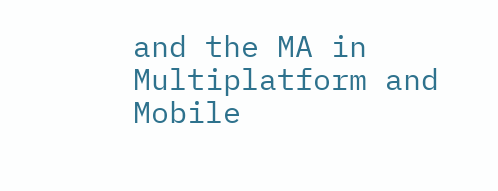and the MA in Multiplatform and Mobile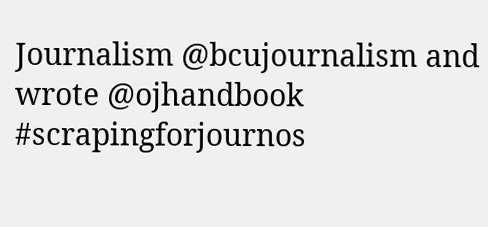Journalism @bcujournalism and wrote @ojhandbook #scrapingforjournos